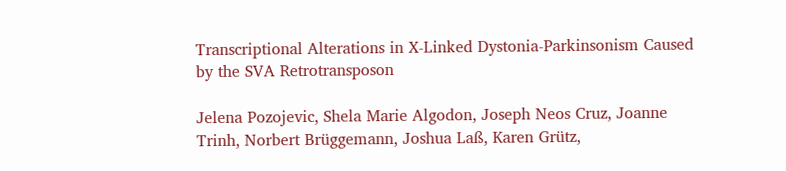Transcriptional Alterations in X-Linked Dystonia-Parkinsonism Caused by the SVA Retrotransposon

Jelena Pozojevic, Shela Marie Algodon, Joseph Neos Cruz, Joanne Trinh, Norbert Brüggemann, Joshua Laß, Karen Grütz,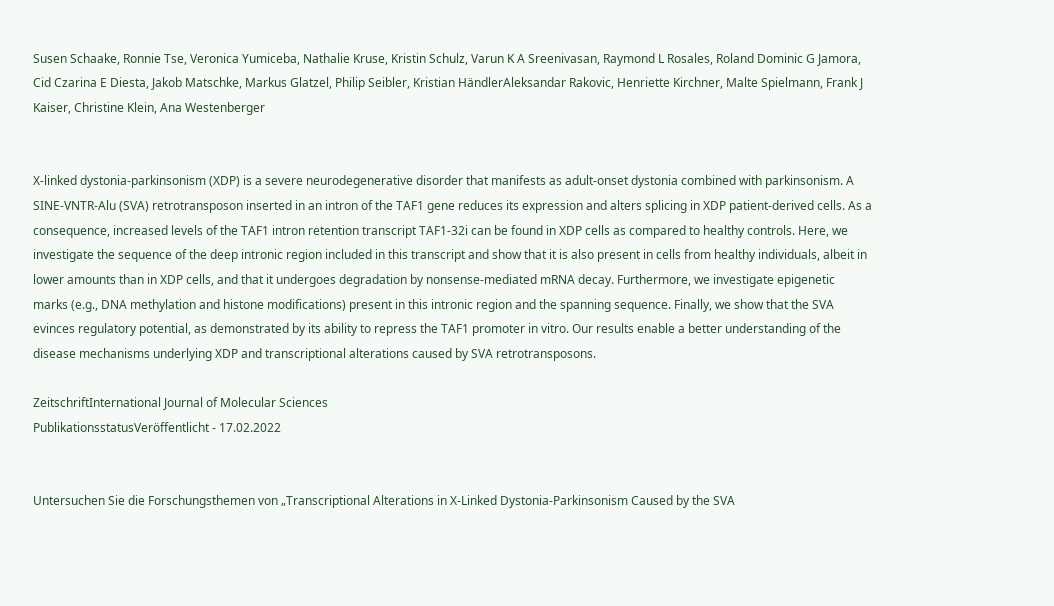Susen Schaake, Ronnie Tse, Veronica Yumiceba, Nathalie Kruse, Kristin Schulz, Varun K A Sreenivasan, Raymond L Rosales, Roland Dominic G Jamora, Cid Czarina E Diesta, Jakob Matschke, Markus Glatzel, Philip Seibler, Kristian HändlerAleksandar Rakovic, Henriette Kirchner, Malte Spielmann, Frank J Kaiser, Christine Klein, Ana Westenberger


X-linked dystonia-parkinsonism (XDP) is a severe neurodegenerative disorder that manifests as adult-onset dystonia combined with parkinsonism. A SINE-VNTR-Alu (SVA) retrotransposon inserted in an intron of the TAF1 gene reduces its expression and alters splicing in XDP patient-derived cells. As a consequence, increased levels of the TAF1 intron retention transcript TAF1-32i can be found in XDP cells as compared to healthy controls. Here, we investigate the sequence of the deep intronic region included in this transcript and show that it is also present in cells from healthy individuals, albeit in lower amounts than in XDP cells, and that it undergoes degradation by nonsense-mediated mRNA decay. Furthermore, we investigate epigenetic marks (e.g., DNA methylation and histone modifications) present in this intronic region and the spanning sequence. Finally, we show that the SVA evinces regulatory potential, as demonstrated by its ability to repress the TAF1 promoter in vitro. Our results enable a better understanding of the disease mechanisms underlying XDP and transcriptional alterations caused by SVA retrotransposons.

ZeitschriftInternational Journal of Molecular Sciences
PublikationsstatusVeröffentlicht - 17.02.2022


Untersuchen Sie die Forschungsthemen von „Transcriptional Alterations in X-Linked Dystonia-Parkinsonism Caused by the SVA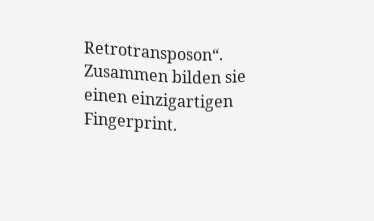Retrotransposon“. Zusammen bilden sie einen einzigartigen Fingerprint.